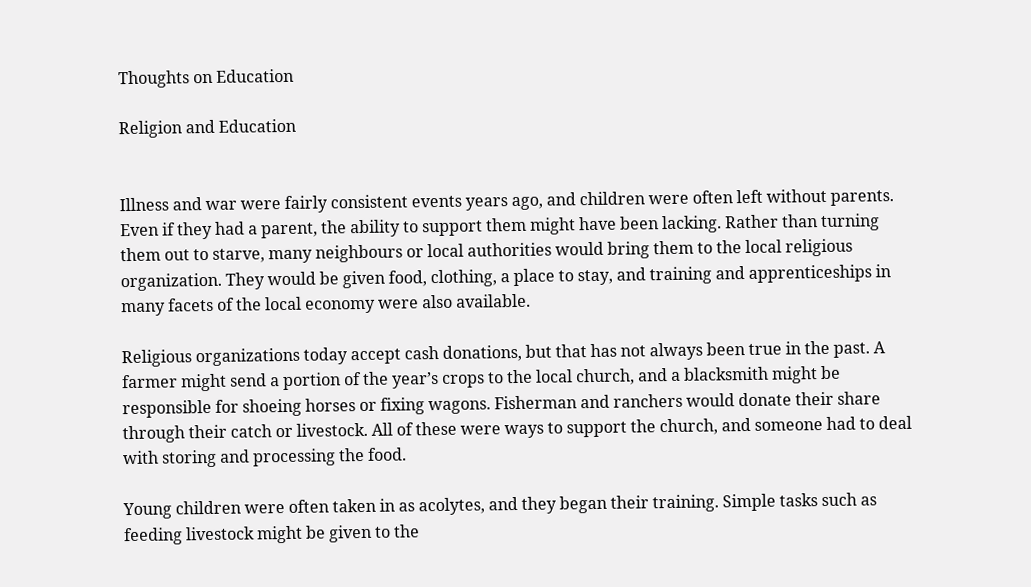Thoughts on Education

Religion and Education


Illness and war were fairly consistent events years ago, and children were often left without parents. Even if they had a parent, the ability to support them might have been lacking. Rather than turning them out to starve, many neighbours or local authorities would bring them to the local religious organization. They would be given food, clothing, a place to stay, and training and apprenticeships in many facets of the local economy were also available.

Religious organizations today accept cash donations, but that has not always been true in the past. A farmer might send a portion of the year’s crops to the local church, and a blacksmith might be responsible for shoeing horses or fixing wagons. Fisherman and ranchers would donate their share through their catch or livestock. All of these were ways to support the church, and someone had to deal with storing and processing the food.

Young children were often taken in as acolytes, and they began their training. Simple tasks such as feeding livestock might be given to the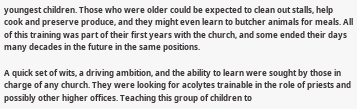youngest children. Those who were older could be expected to clean out stalls, help cook and preserve produce, and they might even learn to butcher animals for meals. All of this training was part of their first years with the church, and some ended their days many decades in the future in the same positions.

A quick set of wits, a driving ambition, and the ability to learn were sought by those in charge of any church. They were looking for acolytes trainable in the role of priests and possibly other higher offices. Teaching this group of children to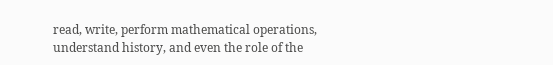read, write, perform mathematical operations, understand history, and even the role of the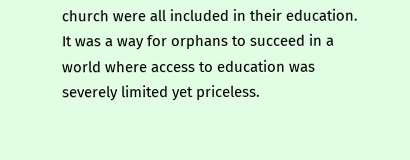church were all included in their education. It was a way for orphans to succeed in a world where access to education was severely limited yet priceless.